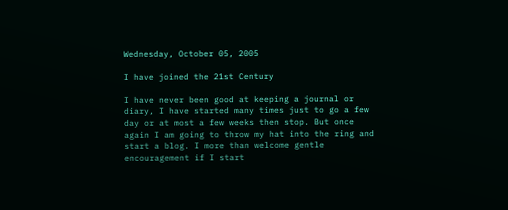Wednesday, October 05, 2005

I have joined the 21st Century

I have never been good at keeping a journal or diary, I have started many times just to go a few day or at most a few weeks then stop. But once again I am going to throw my hat into the ring and start a blog. I more than welcome gentle encouragement if I start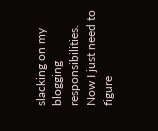slacking on my blogging responsibilities. Now I just need to figure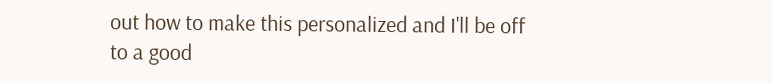out how to make this personalized and I'll be off to a good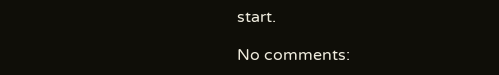start.

No comments: